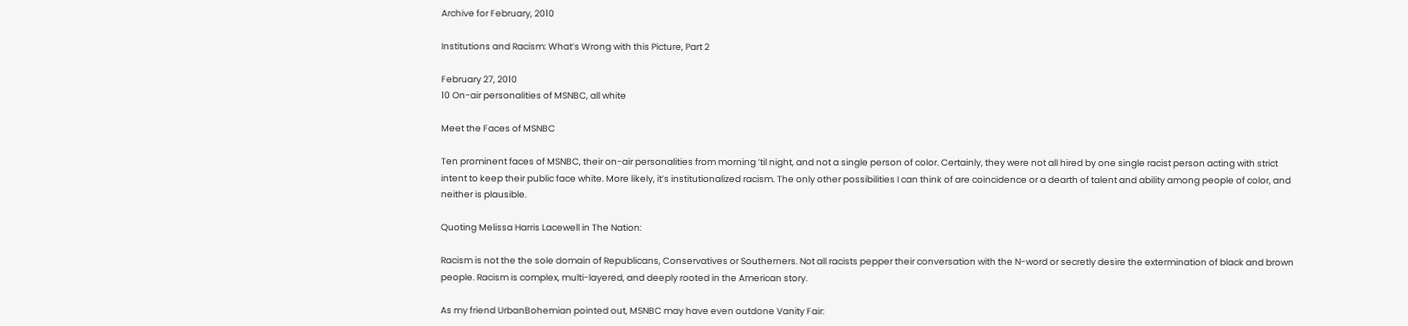Archive for February, 2010

Institutions and Racism: What’s Wrong with this Picture, Part 2

February 27, 2010
10 On-air personalities of MSNBC, all white

Meet the Faces of MSNBC

Ten prominent faces of MSNBC, their on-air personalities from morning ’til night, and not a single person of color. Certainly, they were not all hired by one single racist person acting with strict intent to keep their public face white. More likely, it’s institutionalized racism. The only other possibilities I can think of are coincidence or a dearth of talent and ability among people of color, and neither is plausible.

Quoting Melissa Harris Lacewell in The Nation:

Racism is not the the sole domain of Republicans, Conservatives or Southerners. Not all racists pepper their conversation with the N-word or secretly desire the extermination of black and brown people. Racism is complex, multi-layered, and deeply rooted in the American story.

As my friend UrbanBohemian pointed out, MSNBC may have even outdone Vanity Fair: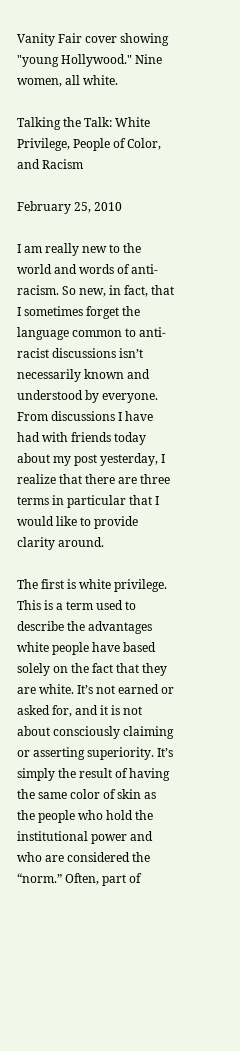Vanity Fair cover showing "young Hollywood." Nine women, all white.

Talking the Talk: White Privilege, People of Color, and Racism

February 25, 2010

I am really new to the world and words of anti-racism. So new, in fact, that I sometimes forget the language common to anti-racist discussions isn’t necessarily known and understood by everyone. From discussions I have had with friends today about my post yesterday, I realize that there are three terms in particular that I would like to provide clarity around.

The first is white privilege. This is a term used to describe the advantages white people have based solely on the fact that they are white. It’s not earned or asked for, and it is not about consciously claiming or asserting superiority. It’s simply the result of having the same color of skin as the people who hold the institutional power and who are considered the “norm.” Often, part of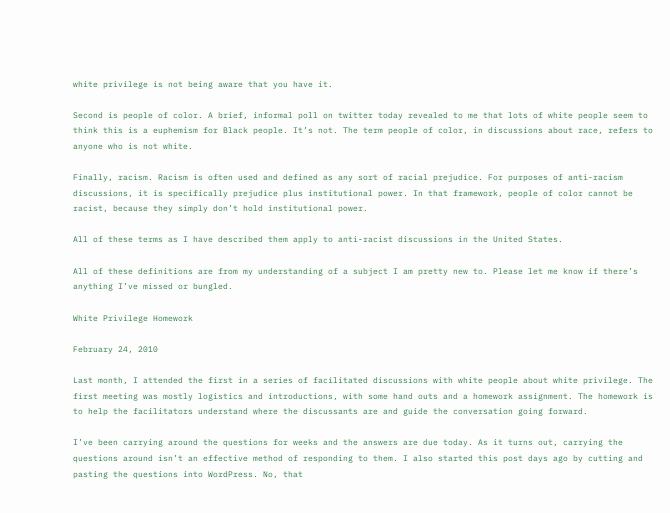white privilege is not being aware that you have it.

Second is people of color. A brief, informal poll on twitter today revealed to me that lots of white people seem to think this is a euphemism for Black people. It’s not. The term people of color, in discussions about race, refers to anyone who is not white.

Finally, racism. Racism is often used and defined as any sort of racial prejudice. For purposes of anti-racism discussions, it is specifically prejudice plus institutional power. In that framework, people of color cannot be racist, because they simply don’t hold institutional power.

All of these terms as I have described them apply to anti-racist discussions in the United States.

All of these definitions are from my understanding of a subject I am pretty new to. Please let me know if there’s anything I’ve missed or bungled.

White Privilege Homework

February 24, 2010

Last month, I attended the first in a series of facilitated discussions with white people about white privilege. The first meeting was mostly logistics and introductions, with some hand outs and a homework assignment. The homework is to help the facilitators understand where the discussants are and guide the conversation going forward.

I’ve been carrying around the questions for weeks and the answers are due today. As it turns out, carrying the questions around isn’t an effective method of responding to them. I also started this post days ago by cutting and pasting the questions into WordPress. No, that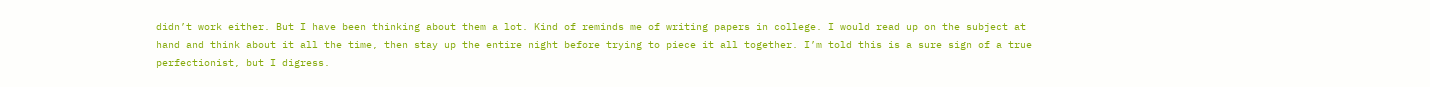didn’t work either. But I have been thinking about them a lot. Kind of reminds me of writing papers in college. I would read up on the subject at hand and think about it all the time, then stay up the entire night before trying to piece it all together. I’m told this is a sure sign of a true perfectionist, but I digress.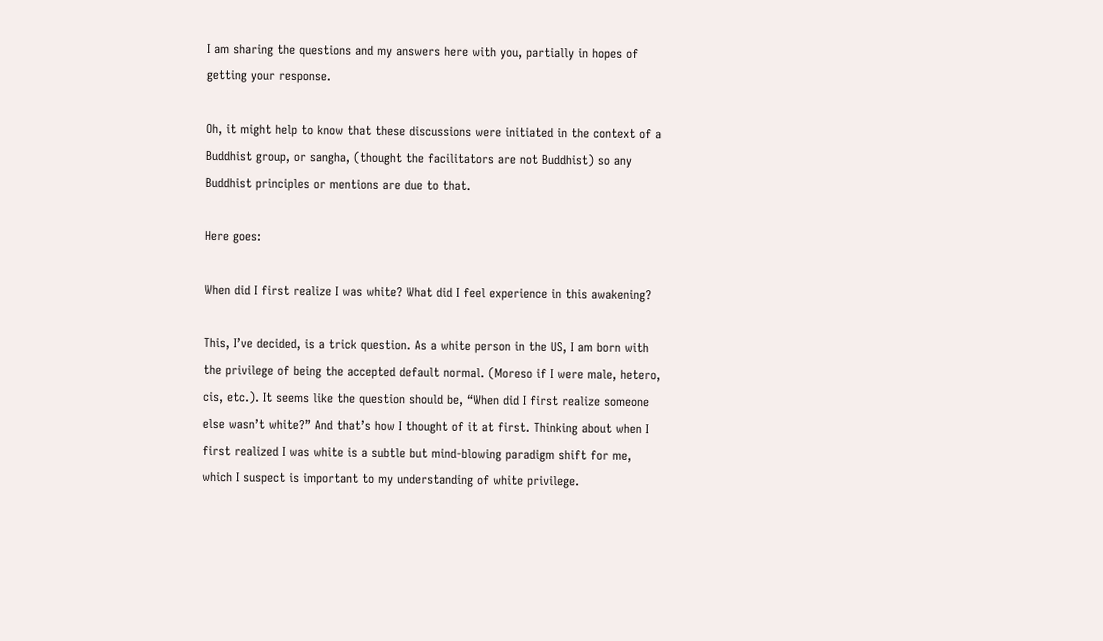I am sharing the questions and my answers here with you, partially in hopes of getting your response.

Oh, it might help to know that these discussions were initiated in the context of a Buddhist group, or sangha, (thought the facilitators are not Buddhist) so any Buddhist principles or mentions are due to that.

Here goes:

When did I first realize I was white? What did I feel experience in this awakening?

This, I’ve decided, is a trick question. As a white person in the US, I am born with the privilege of being the accepted default normal. (Moreso if I were male, hetero, cis, etc.). It seems like the question should be, “When did I first realize someone else wasn’t white?” And that’s how I thought of it at first. Thinking about when I first realized I was white is a subtle but mind-blowing paradigm shift for me, which I suspect is important to my understanding of white privilege.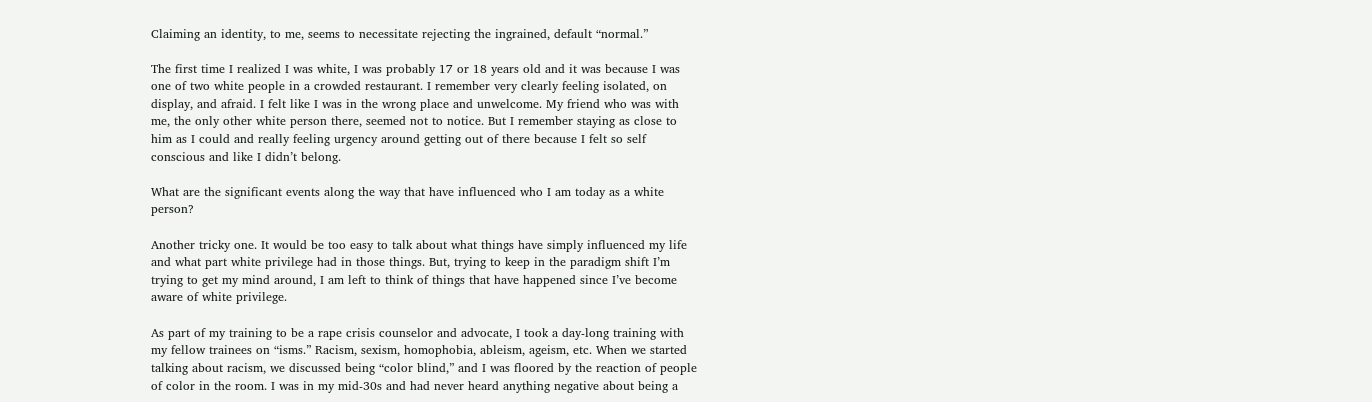Claiming an identity, to me, seems to necessitate rejecting the ingrained, default “normal.”

The first time I realized I was white, I was probably 17 or 18 years old and it was because I was one of two white people in a crowded restaurant. I remember very clearly feeling isolated, on display, and afraid. I felt like I was in the wrong place and unwelcome. My friend who was with me, the only other white person there, seemed not to notice. But I remember staying as close to him as I could and really feeling urgency around getting out of there because I felt so self conscious and like I didn’t belong.

What are the significant events along the way that have influenced who I am today as a white person?

Another tricky one. It would be too easy to talk about what things have simply influenced my life and what part white privilege had in those things. But, trying to keep in the paradigm shift I’m trying to get my mind around, I am left to think of things that have happened since I’ve become aware of white privilege.

As part of my training to be a rape crisis counselor and advocate, I took a day-long training with my fellow trainees on “isms.” Racism, sexism, homophobia, ableism, ageism, etc. When we started talking about racism, we discussed being “color blind,” and I was floored by the reaction of people of color in the room. I was in my mid-30s and had never heard anything negative about being a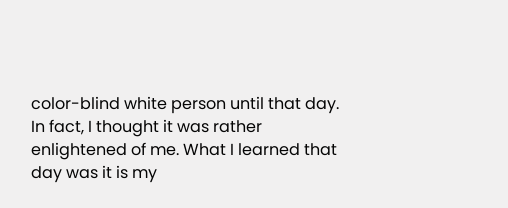color-blind white person until that day. In fact, I thought it was rather enlightened of me. What I learned that day was it is my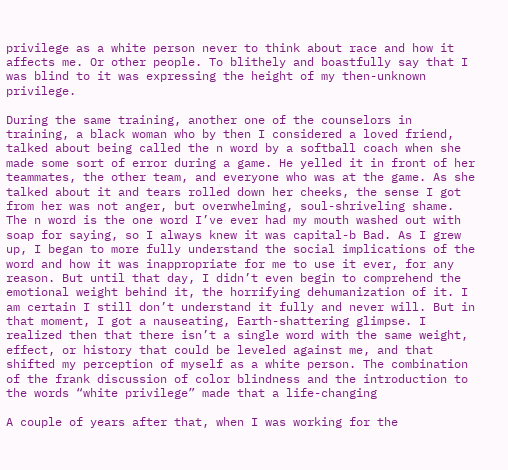privilege as a white person never to think about race and how it affects me. Or other people. To blithely and boastfully say that I was blind to it was expressing the height of my then-unknown privilege.

During the same training, another one of the counselors in training, a black woman who by then I considered a loved friend, talked about being called the n word by a softball coach when she made some sort of error during a game. He yelled it in front of her teammates, the other team, and everyone who was at the game. As she talked about it and tears rolled down her cheeks, the sense I got from her was not anger, but overwhelming, soul-shriveling shame. The n word is the one word I’ve ever had my mouth washed out with soap for saying, so I always knew it was capital-b Bad. As I grew up, I began to more fully understand the social implications of the word and how it was inappropriate for me to use it ever, for any reason. But until that day, I didn’t even begin to comprehend the emotional weight behind it, the horrifying dehumanization of it. I am certain I still don’t understand it fully and never will. But in that moment, I got a nauseating, Earth-shattering glimpse. I realized then that there isn’t a single word with the same weight, effect, or history that could be leveled against me, and that shifted my perception of myself as a white person. The combination of the frank discussion of color blindness and the introduction to the words “white privilege” made that a life-changing

A couple of years after that, when I was working for the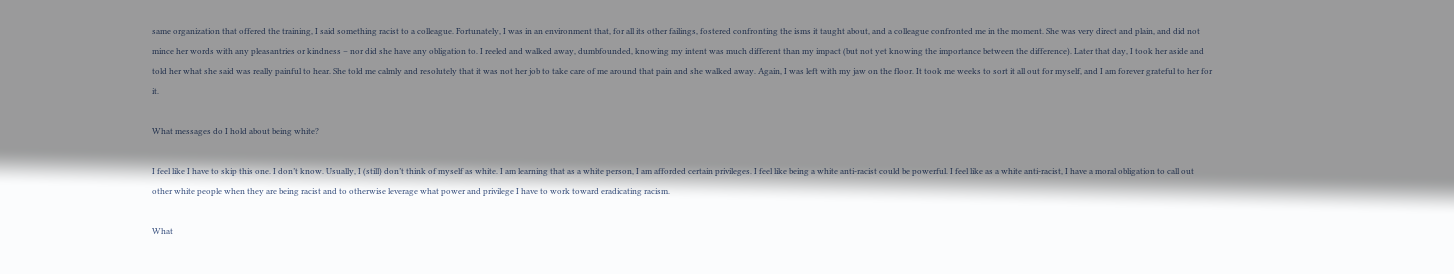same organization that offered the training, I said something racist to a colleague. Fortunately, I was in an environment that, for all its other failings, fostered confronting the isms it taught about, and a colleague confronted me in the moment. She was very direct and plain, and did not mince her words with any pleasantries or kindness – nor did she have any obligation to. I reeled and walked away, dumbfounded, knowing my intent was much different than my impact (but not yet knowing the importance between the difference). Later that day, I took her aside and told her what she said was really painful to hear. She told me calmly and resolutely that it was not her job to take care of me around that pain and she walked away. Again, I was left with my jaw on the floor. It took me weeks to sort it all out for myself, and I am forever grateful to her for it.

What messages do I hold about being white?

I feel like I have to skip this one. I don’t know. Usually, I (still) don’t think of myself as white. I am learning that as a white person, I am afforded certain privileges. I feel like being a white anti-racist could be powerful. I feel like as a white anti-racist, I have a moral obligation to call out other white people when they are being racist and to otherwise leverage what power and privilege I have to work toward eradicating racism.

What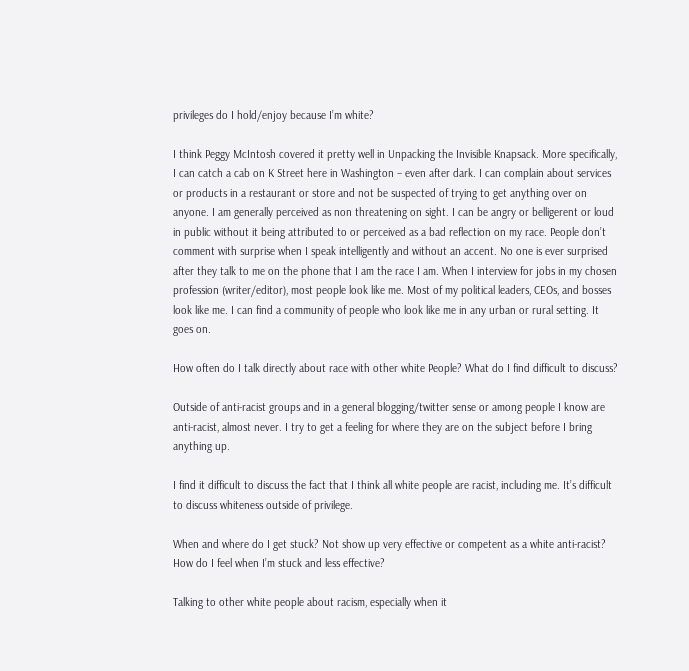privileges do I hold/enjoy because I’m white?

I think Peggy McIntosh covered it pretty well in Unpacking the Invisible Knapsack. More specifically, I can catch a cab on K Street here in Washington – even after dark. I can complain about services or products in a restaurant or store and not be suspected of trying to get anything over on anyone. I am generally perceived as non threatening on sight. I can be angry or belligerent or loud in public without it being attributed to or perceived as a bad reflection on my race. People don’t comment with surprise when I speak intelligently and without an accent. No one is ever surprised after they talk to me on the phone that I am the race I am. When I interview for jobs in my chosen profession (writer/editor), most people look like me. Most of my political leaders, CEOs, and bosses look like me. I can find a community of people who look like me in any urban or rural setting. It goes on.

How often do I talk directly about race with other white People? What do I find difficult to discuss?

Outside of anti-racist groups and in a general blogging/twitter sense or among people I know are anti-racist, almost never. I try to get a feeling for where they are on the subject before I bring anything up.

I find it difficult to discuss the fact that I think all white people are racist, including me. It’s difficult to discuss whiteness outside of privilege.

When and where do I get stuck? Not show up very effective or competent as a white anti-racist? How do I feel when I’m stuck and less effective?

Talking to other white people about racism, especially when it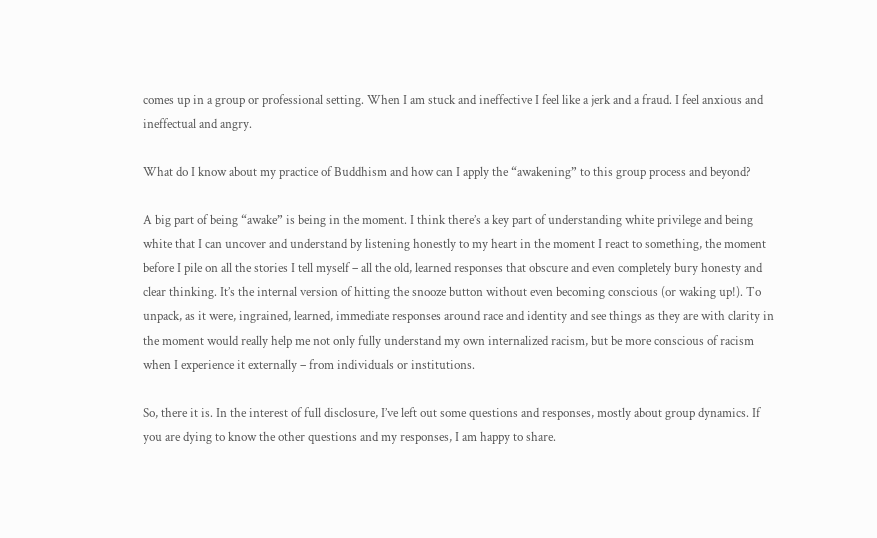comes up in a group or professional setting. When I am stuck and ineffective I feel like a jerk and a fraud. I feel anxious and ineffectual and angry.

What do I know about my practice of Buddhism and how can I apply the “awakening” to this group process and beyond?

A big part of being “awake” is being in the moment. I think there’s a key part of understanding white privilege and being white that I can uncover and understand by listening honestly to my heart in the moment I react to something, the moment before I pile on all the stories I tell myself – all the old, learned responses that obscure and even completely bury honesty and clear thinking. It’s the internal version of hitting the snooze button without even becoming conscious (or waking up!). To unpack, as it were, ingrained, learned, immediate responses around race and identity and see things as they are with clarity in the moment would really help me not only fully understand my own internalized racism, but be more conscious of racism when I experience it externally – from individuals or institutions.

So, there it is. In the interest of full disclosure, I’ve left out some questions and responses, mostly about group dynamics. If you are dying to know the other questions and my responses, I am happy to share.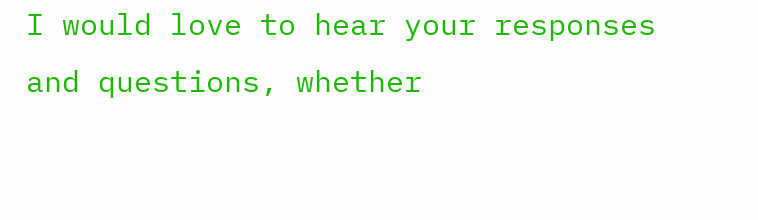I would love to hear your responses and questions, whether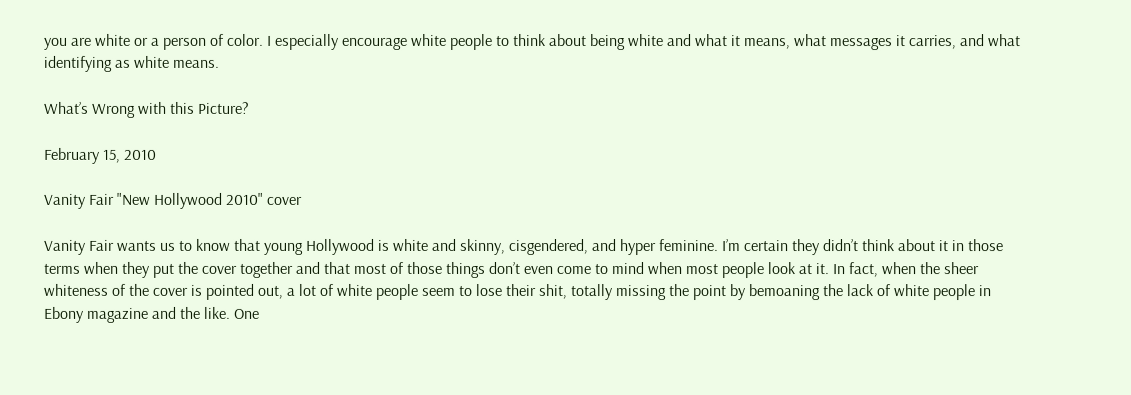you are white or a person of color. I especially encourage white people to think about being white and what it means, what messages it carries, and what identifying as white means.

What’s Wrong with this Picture?

February 15, 2010

Vanity Fair "New Hollywood 2010" cover

Vanity Fair wants us to know that young Hollywood is white and skinny, cisgendered, and hyper feminine. I’m certain they didn’t think about it in those terms when they put the cover together and that most of those things don’t even come to mind when most people look at it. In fact, when the sheer whiteness of the cover is pointed out, a lot of white people seem to lose their shit, totally missing the point by bemoaning the lack of white people in Ebony magazine and the like. One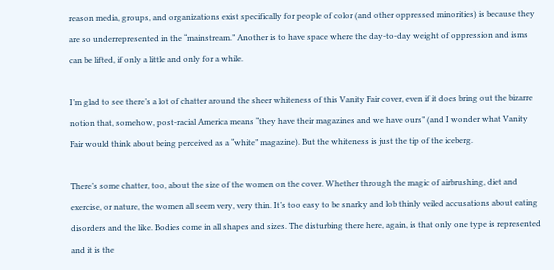reason media, groups, and organizations exist specifically for people of color (and other oppressed minorities) is because they are so underrepresented in the “mainstream.” Another is to have space where the day-to-day weight of oppression and isms can be lifted, if only a little and only for a while.

I’m glad to see there’s a lot of chatter around the sheer whiteness of this Vanity Fair cover, even if it does bring out the bizarre notion that, somehow, post-racial America means “they have their magazines and we have ours” (and I wonder what Vanity Fair would think about being perceived as a “white” magazine). But the whiteness is just the tip of the iceberg.

There’s some chatter, too, about the size of the women on the cover. Whether through the magic of airbrushing, diet and exercise, or nature, the women all seem very, very thin. It’s too easy to be snarky and lob thinly veiled accusations about eating disorders and the like. Bodies come in all shapes and sizes. The disturbing there here, again, is that only one type is represented and it is the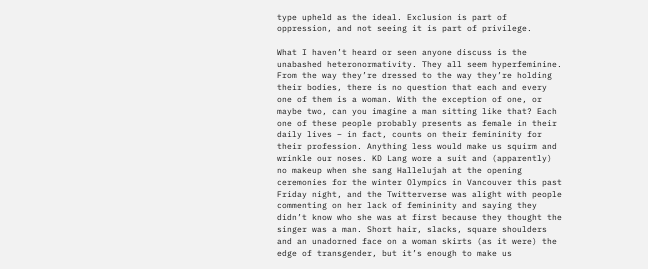type upheld as the ideal. Exclusion is part of oppression, and not seeing it is part of privilege.

What I haven’t heard or seen anyone discuss is the unabashed heteronormativity. They all seem hyperfeminine. From the way they’re dressed to the way they’re holding their bodies, there is no question that each and every one of them is a woman. With the exception of one, or maybe two, can you imagine a man sitting like that? Each one of these people probably presents as female in their daily lives – in fact, counts on their femininity for their profession. Anything less would make us squirm and wrinkle our noses. KD Lang wore a suit and (apparently) no makeup when she sang Hallelujah at the opening ceremonies for the winter Olympics in Vancouver this past Friday night, and the Twitterverse was alight with people commenting on her lack of femininity and saying they didn’t know who she was at first because they thought the singer was a man. Short hair, slacks, square shoulders and an unadorned face on a woman skirts (as it were) the edge of transgender, but it’s enough to make us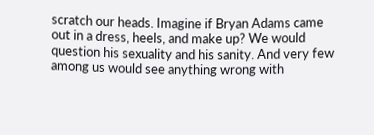scratch our heads. Imagine if Bryan Adams came out in a dress, heels, and make up? We would question his sexuality and his sanity. And very few among us would see anything wrong with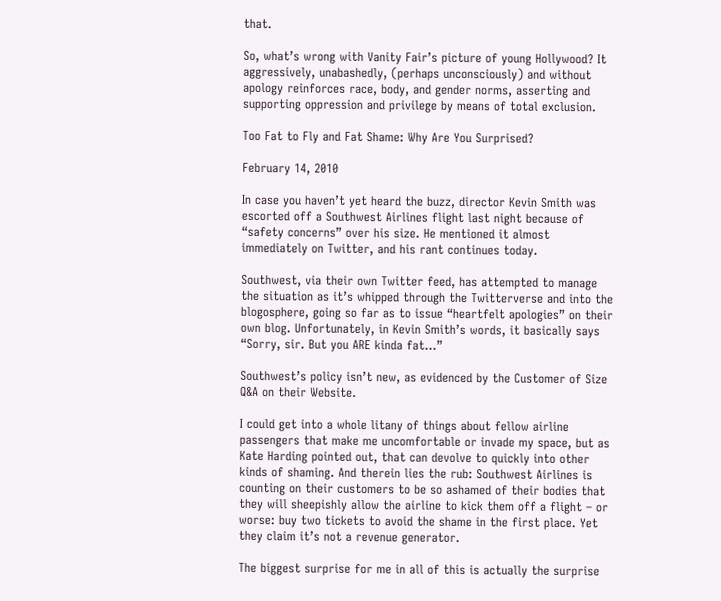that.

So, what’s wrong with Vanity Fair’s picture of young Hollywood? It aggressively, unabashedly, (perhaps unconsciously) and without apology reinforces race, body, and gender norms, asserting and supporting oppression and privilege by means of total exclusion.

Too Fat to Fly and Fat Shame: Why Are You Surprised?

February 14, 2010

In case you haven’t yet heard the buzz, director Kevin Smith was escorted off a Southwest Airlines flight last night because of “safety concerns” over his size. He mentioned it almost immediately on Twitter, and his rant continues today.

Southwest, via their own Twitter feed, has attempted to manage the situation as it’s whipped through the Twitterverse and into the blogosphere, going so far as to issue “heartfelt apologies” on their own blog. Unfortunately, in Kevin Smith’s words, it basically says “Sorry, sir. But you ARE kinda fat…”

Southwest’s policy isn’t new, as evidenced by the Customer of Size Q&A on their Website.

I could get into a whole litany of things about fellow airline passengers that make me uncomfortable or invade my space, but as Kate Harding pointed out, that can devolve to quickly into other kinds of shaming. And therein lies the rub: Southwest Airlines is counting on their customers to be so ashamed of their bodies that they will sheepishly allow the airline to kick them off a flight – or worse: buy two tickets to avoid the shame in the first place. Yet they claim it’s not a revenue generator.

The biggest surprise for me in all of this is actually the surprise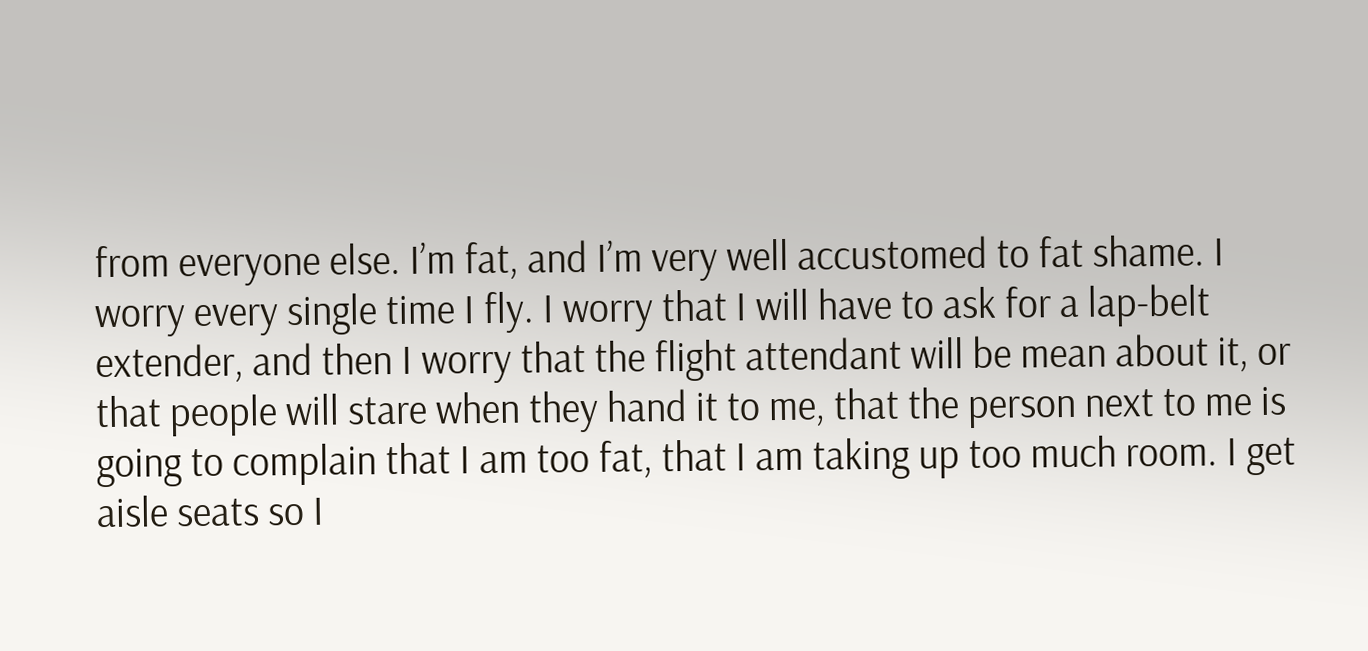from everyone else. I’m fat, and I’m very well accustomed to fat shame. I worry every single time I fly. I worry that I will have to ask for a lap-belt extender, and then I worry that the flight attendant will be mean about it, or that people will stare when they hand it to me, that the person next to me is going to complain that I am too fat, that I am taking up too much room. I get aisle seats so I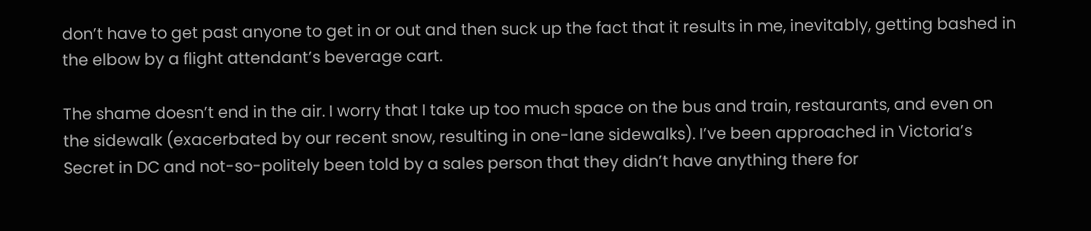don’t have to get past anyone to get in or out and then suck up the fact that it results in me, inevitably, getting bashed in the elbow by a flight attendant’s beverage cart.

The shame doesn’t end in the air. I worry that I take up too much space on the bus and train, restaurants, and even on the sidewalk (exacerbated by our recent snow, resulting in one-lane sidewalks). I’ve been approached in Victoria’s Secret in DC and not-so-politely been told by a sales person that they didn’t have anything there for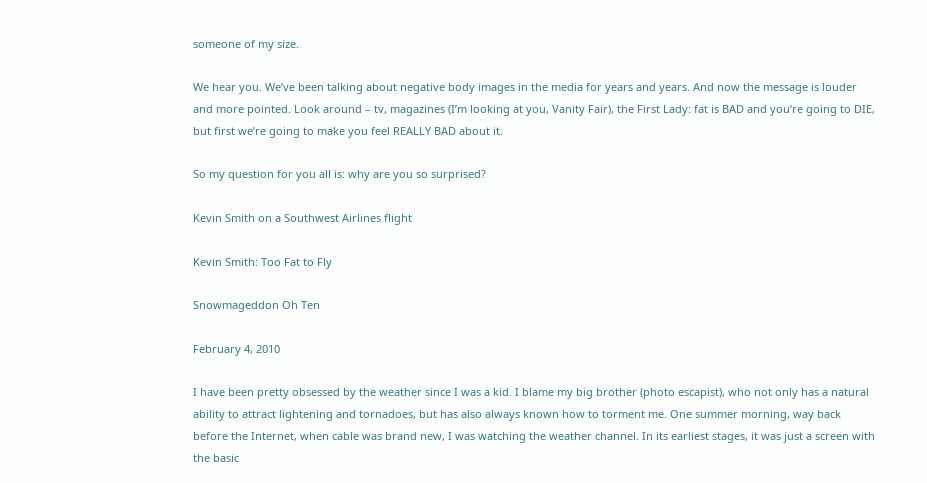someone of my size.

We hear you. We’ve been talking about negative body images in the media for years and years. And now the message is louder and more pointed. Look around – tv, magazines (I’m looking at you, Vanity Fair), the First Lady: fat is BAD and you’re going to DIE, but first we’re going to make you feel REALLY BAD about it.

So my question for you all is: why are you so surprised?

Kevin Smith on a Southwest Airlines flight

Kevin Smith: Too Fat to Fly

Snowmageddon Oh Ten

February 4, 2010

I have been pretty obsessed by the weather since I was a kid. I blame my big brother (photo escapist), who not only has a natural ability to attract lightening and tornadoes, but has also always known how to torment me. One summer morning, way back before the Internet, when cable was brand new, I was watching the weather channel. In its earliest stages, it was just a screen with the basic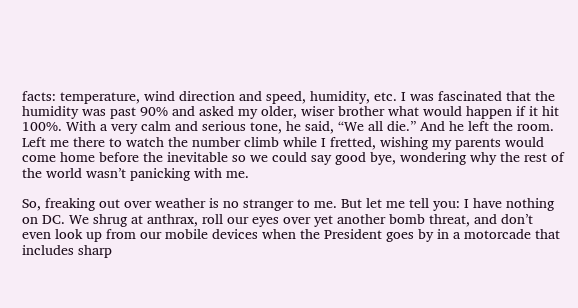facts: temperature, wind direction and speed, humidity, etc. I was fascinated that the humidity was past 90% and asked my older, wiser brother what would happen if it hit 100%. With a very calm and serious tone, he said, “We all die.” And he left the room. Left me there to watch the number climb while I fretted, wishing my parents would come home before the inevitable so we could say good bye, wondering why the rest of the world wasn’t panicking with me.

So, freaking out over weather is no stranger to me. But let me tell you: I have nothing on DC. We shrug at anthrax, roll our eyes over yet another bomb threat, and don’t even look up from our mobile devices when the President goes by in a motorcade that includes sharp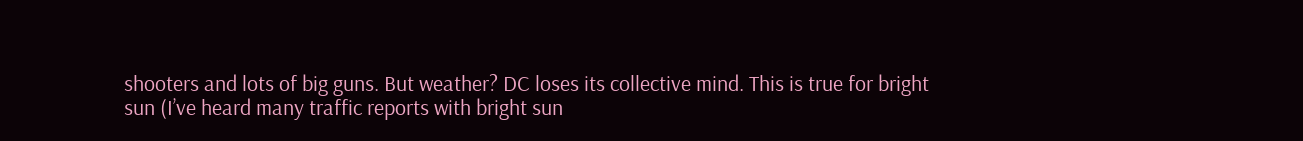shooters and lots of big guns. But weather? DC loses its collective mind. This is true for bright sun (I’ve heard many traffic reports with bright sun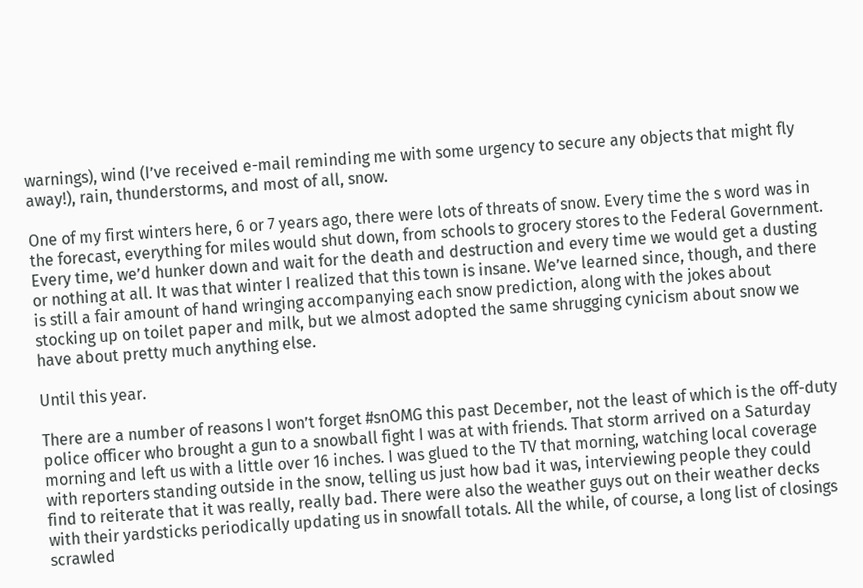warnings), wind (I’ve received e-mail reminding me with some urgency to secure any objects that might fly away!), rain, thunderstorms, and most of all, snow.

One of my first winters here, 6 or 7 years ago, there were lots of threats of snow. Every time the s word was in the forecast, everything for miles would shut down, from schools to grocery stores to the Federal Government. Every time, we’d hunker down and wait for the death and destruction and every time we would get a dusting or nothing at all. It was that winter I realized that this town is insane. We’ve learned since, though, and there is still a fair amount of hand wringing accompanying each snow prediction, along with the jokes about stocking up on toilet paper and milk, but we almost adopted the same shrugging cynicism about snow we have about pretty much anything else.

Until this year.

There are a number of reasons I won’t forget #snOMG this past December, not the least of which is the off-duty police officer who brought a gun to a snowball fight I was at with friends. That storm arrived on a Saturday morning and left us with a little over 16 inches. I was glued to the TV that morning, watching local coverage with reporters standing outside in the snow, telling us just how bad it was, interviewing people they could find to reiterate that it was really, really bad. There were also the weather guys out on their weather decks with their yardsticks periodically updating us in snowfall totals. All the while, of course, a long list of closings scrawled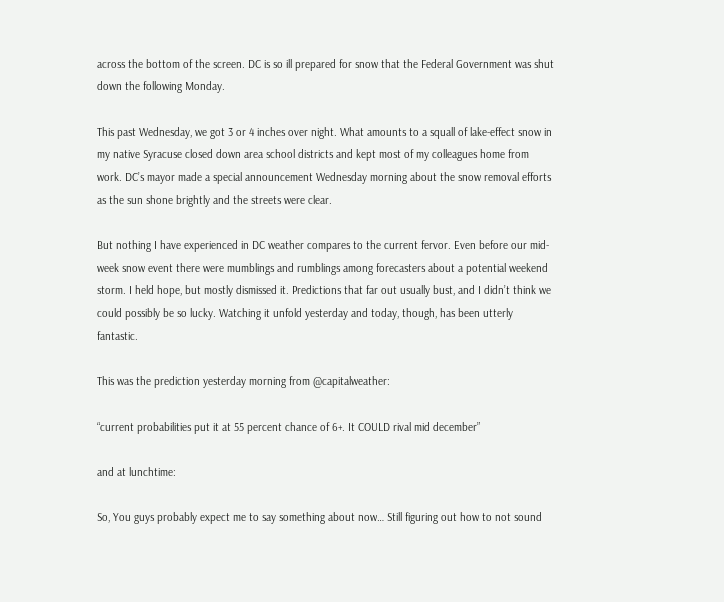across the bottom of the screen. DC is so ill prepared for snow that the Federal Government was shut down the following Monday.

This past Wednesday, we got 3 or 4 inches over night. What amounts to a squall of lake-effect snow in my native Syracuse closed down area school districts and kept most of my colleagues home from work. DC’s mayor made a special announcement Wednesday morning about the snow removal efforts as the sun shone brightly and the streets were clear.

But nothing I have experienced in DC weather compares to the current fervor. Even before our mid-week snow event there were mumblings and rumblings among forecasters about a potential weekend storm. I held hope, but mostly dismissed it. Predictions that far out usually bust, and I didn’t think we could possibly be so lucky. Watching it unfold yesterday and today, though, has been utterly fantastic.

This was the prediction yesterday morning from @capitalweather:

“current probabilities put it at 55 percent chance of 6+. It COULD rival mid december”

and at lunchtime:

So, You guys probably expect me to say something about now… Still figuring out how to not sound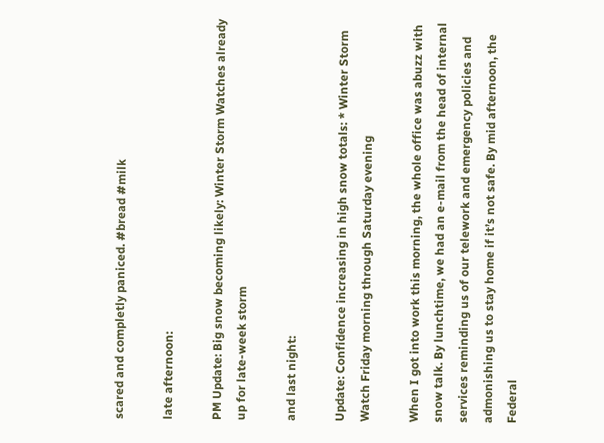scared and completly paniced. #bread #milk

late afternoon:

PM Update: Big snow becoming likely: Winter Storm Watches already up for late-week storm

and last night:

Update: Confidence increasing in high snow totals: * Winter Storm Watch Friday morning through Saturday evening

When I got into work this morning, the whole office was abuzz with snow talk. By lunchtime, we had an e-mail from the head of internal services reminding us of our telework and emergency policies and admonishing us to stay home if it’s not safe. By mid afternoon, the Federal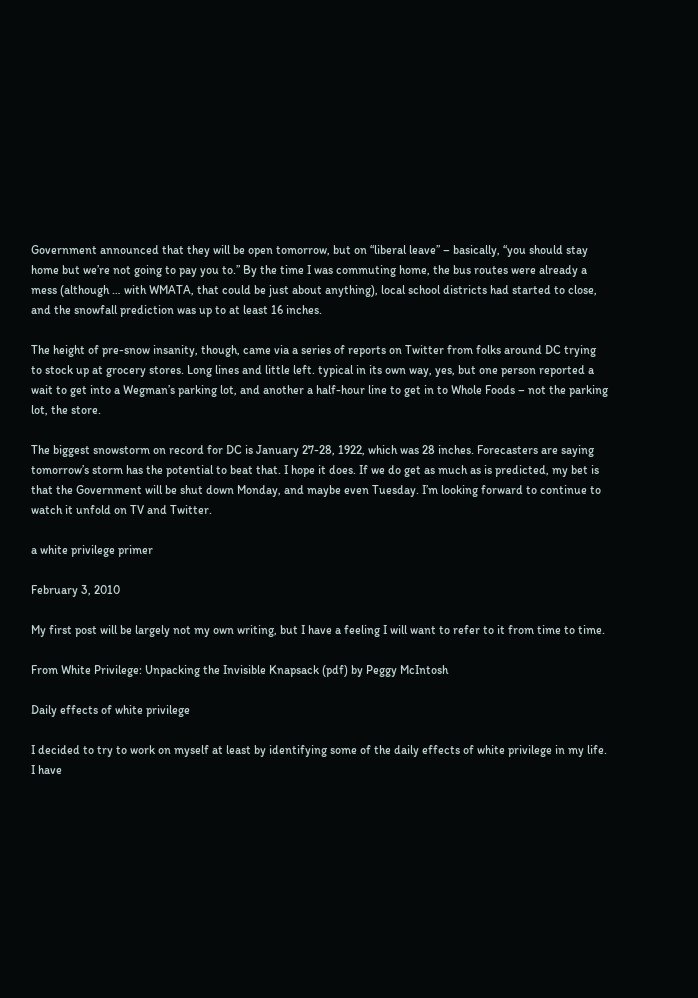Government announced that they will be open tomorrow, but on “liberal leave” – basically, “you should stay home but we’re not going to pay you to.” By the time I was commuting home, the bus routes were already a mess (although … with WMATA, that could be just about anything), local school districts had started to close, and the snowfall prediction was up to at least 16 inches.

The height of pre-snow insanity, though, came via a series of reports on Twitter from folks around DC trying to stock up at grocery stores. Long lines and little left. typical in its own way, yes, but one person reported a wait to get into a Wegman’s parking lot, and another a half-hour line to get in to Whole Foods – not the parking lot, the store.

The biggest snowstorm on record for DC is January 27-28, 1922, which was 28 inches. Forecasters are saying tomorrow’s storm has the potential to beat that. I hope it does. If we do get as much as is predicted, my bet is that the Government will be shut down Monday, and maybe even Tuesday. I’m looking forward to continue to watch it unfold on TV and Twitter.

a white privilege primer

February 3, 2010

My first post will be largely not my own writing, but I have a feeling I will want to refer to it from time to time.

From White Privilege: Unpacking the Invisible Knapsack (pdf) by Peggy McIntosh

Daily effects of white privilege

I decided to try to work on myself at least by identifying some of the daily effects of white privilege in my life. I have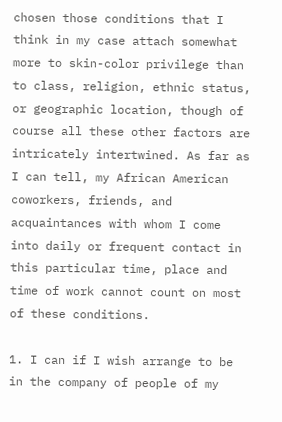chosen those conditions that I think in my case attach somewhat more to skin-color privilege than to class, religion, ethnic status, or geographic location, though of course all these other factors are intricately intertwined. As far as I can tell, my African American coworkers, friends, and acquaintances with whom I come into daily or frequent contact in this particular time, place and time of work cannot count on most of these conditions.

1. I can if I wish arrange to be in the company of people of my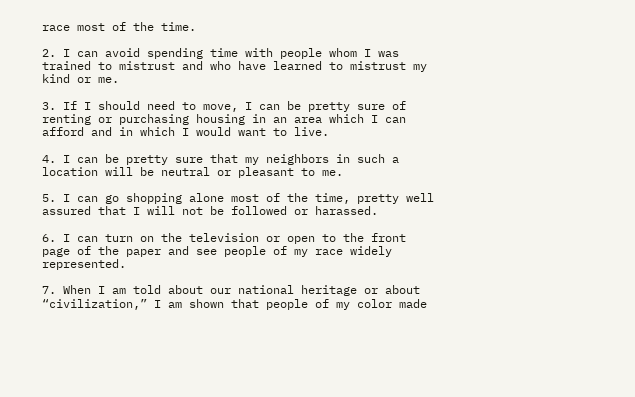race most of the time.

2. I can avoid spending time with people whom I was trained to mistrust and who have learned to mistrust my kind or me.

3. If I should need to move, I can be pretty sure of renting or purchasing housing in an area which I can afford and in which I would want to live.

4. I can be pretty sure that my neighbors in such a location will be neutral or pleasant to me.

5. I can go shopping alone most of the time, pretty well assured that I will not be followed or harassed.

6. I can turn on the television or open to the front page of the paper and see people of my race widely represented.

7. When I am told about our national heritage or about “civilization,” I am shown that people of my color made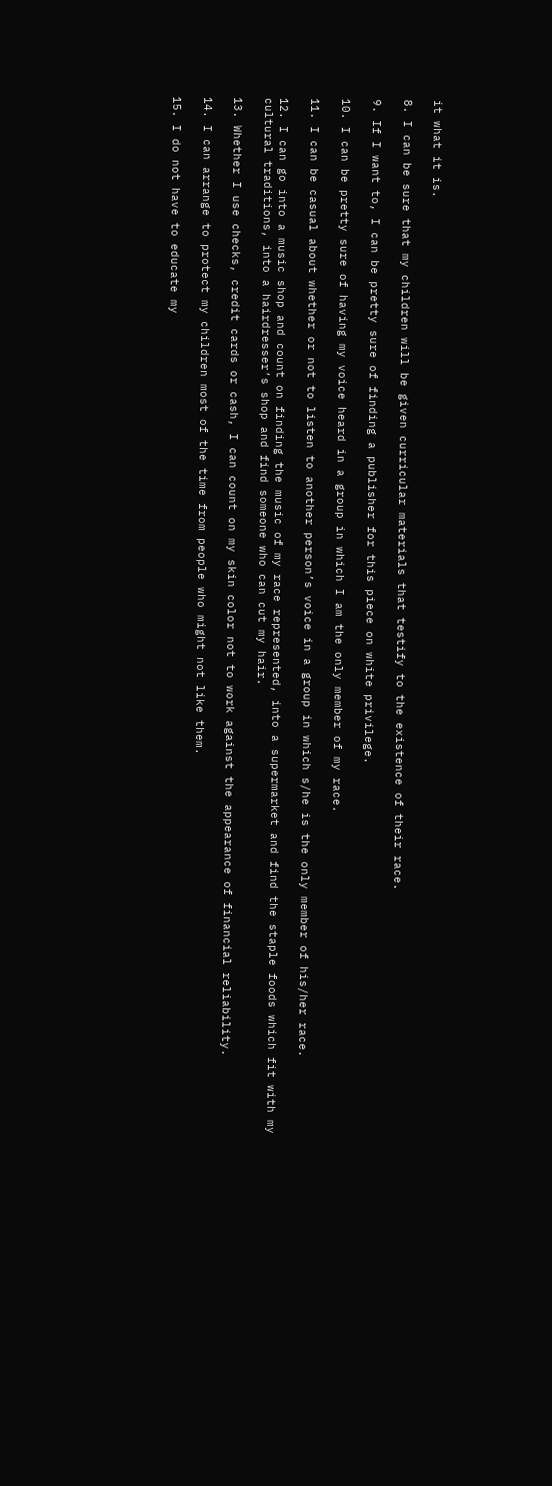it what it is.

8. I can be sure that my children will be given curricular materials that testify to the existence of their race.

9. If I want to, I can be pretty sure of finding a publisher for this piece on white privilege.

10. I can be pretty sure of having my voice heard in a group in which I am the only member of my race.

11. I can be casual about whether or not to listen to another person’s voice in a group in which s/he is the only member of his/her race.

12. I can go into a music shop and count on finding the music of my race represented, into a supermarket and find the staple foods which fit with my cultural traditions, into a hairdresser’s shop and find someone who can cut my hair.

13. Whether I use checks, credit cards or cash, I can count on my skin color not to work against the appearance of financial reliability.

14. I can arrange to protect my children most of the time from people who might not like them.

15. I do not have to educate my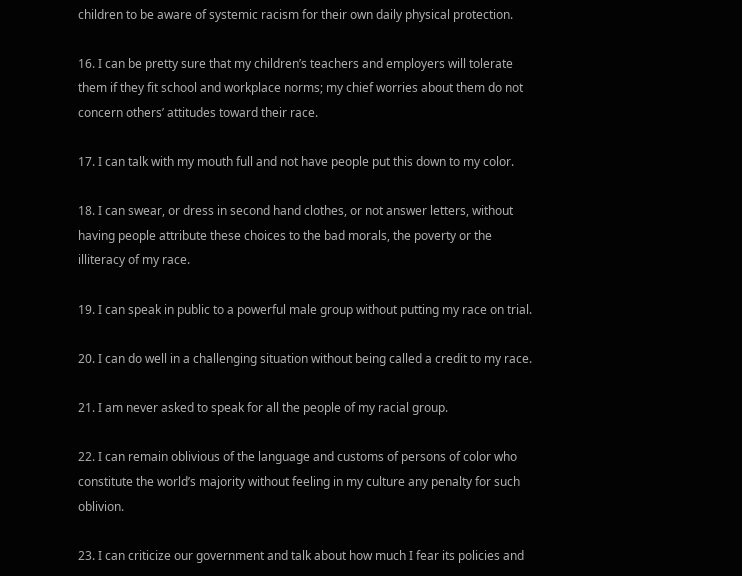children to be aware of systemic racism for their own daily physical protection.

16. I can be pretty sure that my children’s teachers and employers will tolerate them if they fit school and workplace norms; my chief worries about them do not concern others’ attitudes toward their race.

17. I can talk with my mouth full and not have people put this down to my color.

18. I can swear, or dress in second hand clothes, or not answer letters, without having people attribute these choices to the bad morals, the poverty or the illiteracy of my race.

19. I can speak in public to a powerful male group without putting my race on trial.

20. I can do well in a challenging situation without being called a credit to my race.

21. I am never asked to speak for all the people of my racial group.

22. I can remain oblivious of the language and customs of persons of color who constitute the world’s majority without feeling in my culture any penalty for such oblivion.

23. I can criticize our government and talk about how much I fear its policies and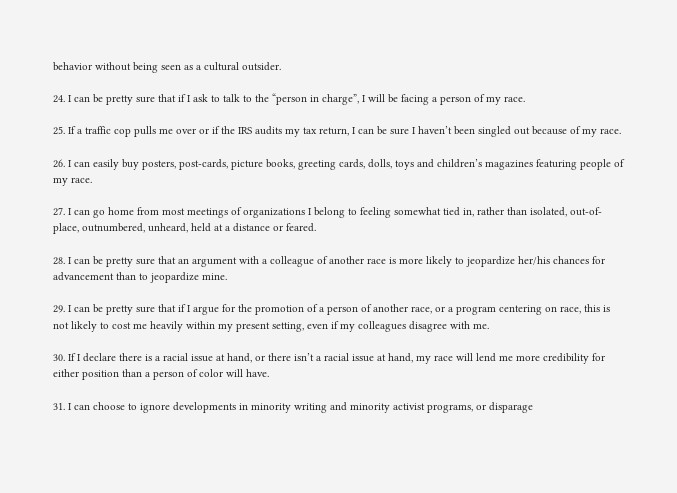behavior without being seen as a cultural outsider.

24. I can be pretty sure that if I ask to talk to the “person in charge”, I will be facing a person of my race.

25. If a traffic cop pulls me over or if the IRS audits my tax return, I can be sure I haven’t been singled out because of my race.

26. I can easily buy posters, post-cards, picture books, greeting cards, dolls, toys and children’s magazines featuring people of my race.

27. I can go home from most meetings of organizations I belong to feeling somewhat tied in, rather than isolated, out-of-place, outnumbered, unheard, held at a distance or feared.

28. I can be pretty sure that an argument with a colleague of another race is more likely to jeopardize her/his chances for advancement than to jeopardize mine.

29. I can be pretty sure that if I argue for the promotion of a person of another race, or a program centering on race, this is not likely to cost me heavily within my present setting, even if my colleagues disagree with me.

30. If I declare there is a racial issue at hand, or there isn’t a racial issue at hand, my race will lend me more credibility for either position than a person of color will have.

31. I can choose to ignore developments in minority writing and minority activist programs, or disparage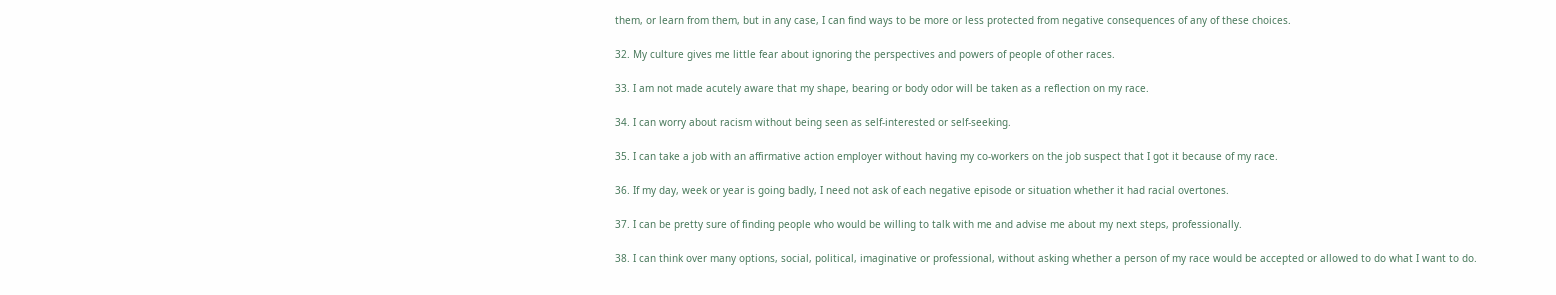them, or learn from them, but in any case, I can find ways to be more or less protected from negative consequences of any of these choices.

32. My culture gives me little fear about ignoring the perspectives and powers of people of other races.

33. I am not made acutely aware that my shape, bearing or body odor will be taken as a reflection on my race.

34. I can worry about racism without being seen as self-interested or self-seeking.

35. I can take a job with an affirmative action employer without having my co-workers on the job suspect that I got it because of my race.

36. If my day, week or year is going badly, I need not ask of each negative episode or situation whether it had racial overtones.

37. I can be pretty sure of finding people who would be willing to talk with me and advise me about my next steps, professionally.

38. I can think over many options, social, political, imaginative or professional, without asking whether a person of my race would be accepted or allowed to do what I want to do.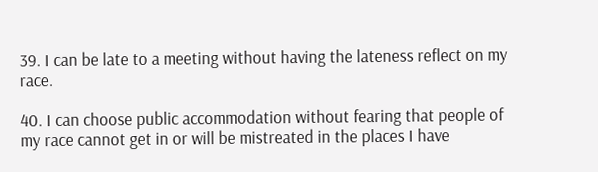39. I can be late to a meeting without having the lateness reflect on my race.

40. I can choose public accommodation without fearing that people of my race cannot get in or will be mistreated in the places I have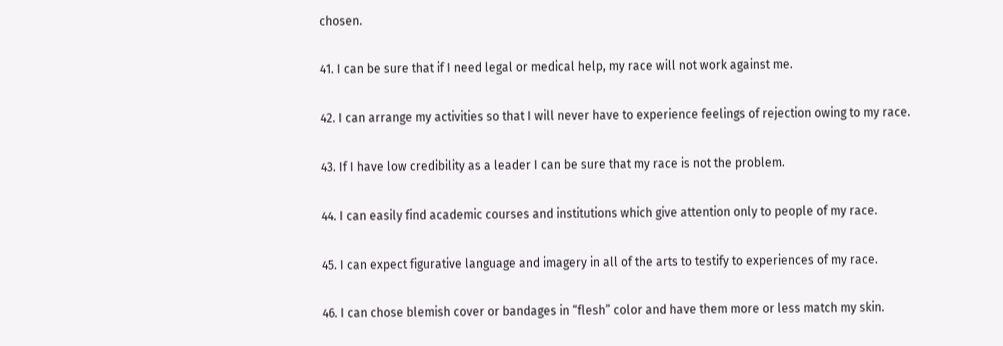chosen.

41. I can be sure that if I need legal or medical help, my race will not work against me.

42. I can arrange my activities so that I will never have to experience feelings of rejection owing to my race.

43. If I have low credibility as a leader I can be sure that my race is not the problem.

44. I can easily find academic courses and institutions which give attention only to people of my race.

45. I can expect figurative language and imagery in all of the arts to testify to experiences of my race.

46. I can chose blemish cover or bandages in “flesh” color and have them more or less match my skin.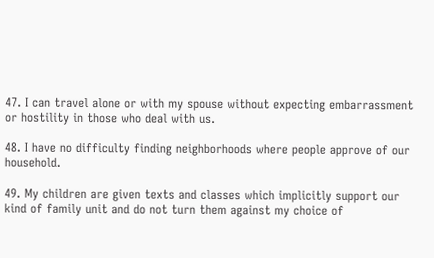47. I can travel alone or with my spouse without expecting embarrassment or hostility in those who deal with us.

48. I have no difficulty finding neighborhoods where people approve of our household.

49. My children are given texts and classes which implicitly support our kind of family unit and do not turn them against my choice of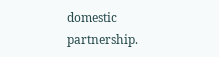domestic partnership.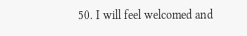50. I will feel welcomed and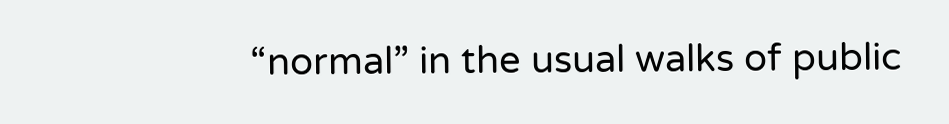“normal” in the usual walks of public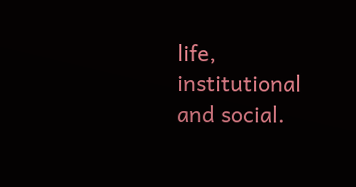life, institutional and social.